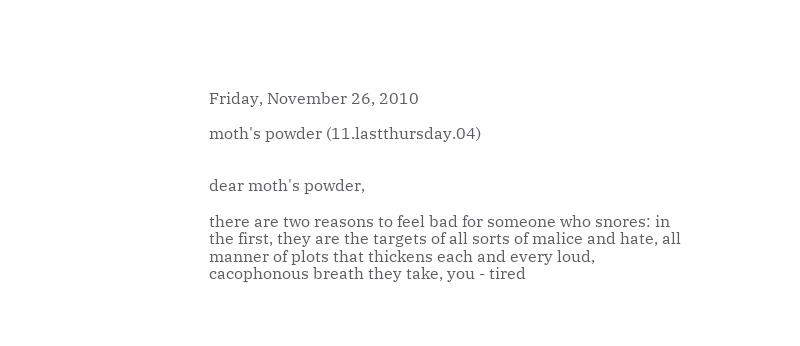Friday, November 26, 2010

moth's powder (11.lastthursday.04)


dear moth's powder,

there are two reasons to feel bad for someone who snores: in the first, they are the targets of all sorts of malice and hate, all manner of plots that thickens each and every loud, cacophonous breath they take, you - tired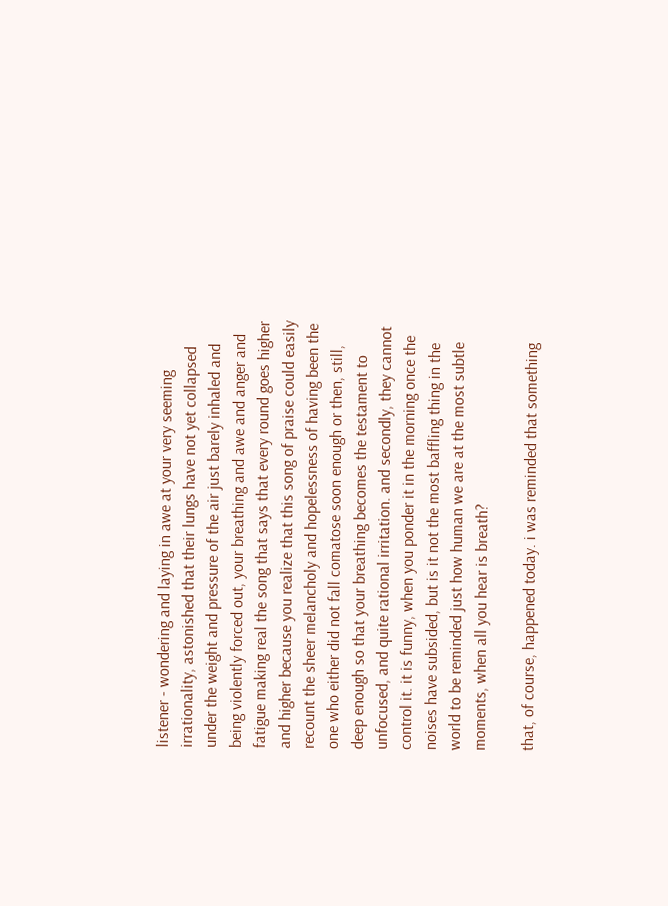listener - wondering and laying in awe at your very seeming irrationality, astonished that their lungs have not yet collapsed under the weight and pressure of the air just barely inhaled and being violently forced out, your breathing and awe and anger and fatigue making real the song that says that every round goes higher and higher because you realize that this song of praise could easily recount the sheer melancholy and hopelessness of having been the one who either did not fall comatose soon enough or then, still, deep enough so that your breathing becomes the testament to unfocused, and quite rational irritation. and secondly, they cannot control it. it is funny, when you ponder it in the morning once the noises have subsided, but is it not the most baffling thing in the world to be reminded just how human we are at the most subtle moments, when all you hear is breath?

that, of course, happened today. i was reminded that something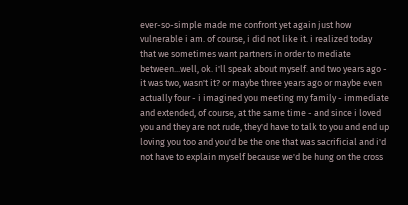ever-so-simple made me confront yet again just how vulnerable i am. of course, i did not like it. i realized today that we sometimes want partners in order to mediate between...well, ok. i'll speak about myself. and two years ago - it was two, wasn't it? or maybe three years ago or maybe even actually four - i imagined you meeting my family - immediate and extended, of course, at the same time - and since i loved you and they are not rude, they'd have to talk to you and end up loving you too and you'd be the one that was sacrificial and i'd not have to explain myself because we'd be hung on the cross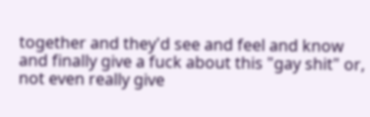together and they'd see and feel and know and finally give a fuck about this "gay shit" or, not even really give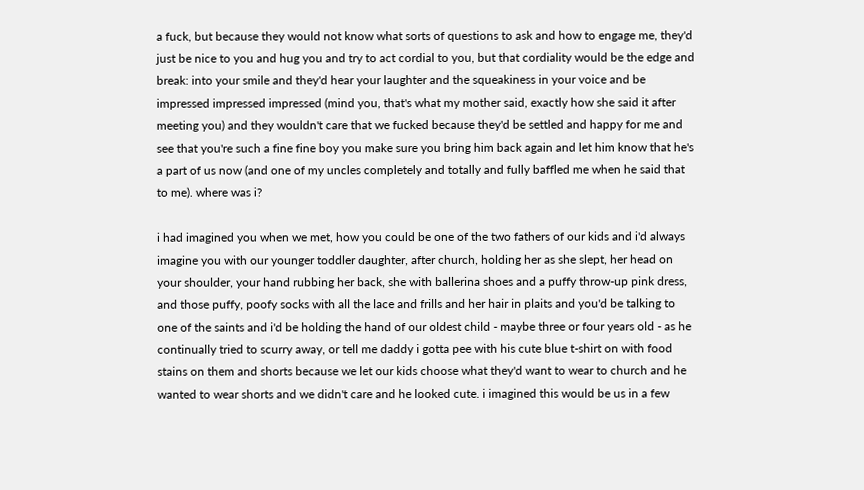a fuck, but because they would not know what sorts of questions to ask and how to engage me, they'd just be nice to you and hug you and try to act cordial to you, but that cordiality would be the edge and break: into your smile and they'd hear your laughter and the squeakiness in your voice and be impressed impressed impressed (mind you, that's what my mother said, exactly how she said it after meeting you) and they wouldn't care that we fucked because they'd be settled and happy for me and see that you're such a fine fine boy you make sure you bring him back again and let him know that he's a part of us now (and one of my uncles completely and totally and fully baffled me when he said that to me). where was i?

i had imagined you when we met, how you could be one of the two fathers of our kids and i'd always imagine you with our younger toddler daughter, after church, holding her as she slept, her head on your shoulder, your hand rubbing her back, she with ballerina shoes and a puffy throw-up pink dress, and those puffy, poofy socks with all the lace and frills and her hair in plaits and you'd be talking to one of the saints and i'd be holding the hand of our oldest child - maybe three or four years old - as he continually tried to scurry away, or tell me daddy i gotta pee with his cute blue t-shirt on with food stains on them and shorts because we let our kids choose what they'd want to wear to church and he wanted to wear shorts and we didn't care and he looked cute. i imagined this would be us in a few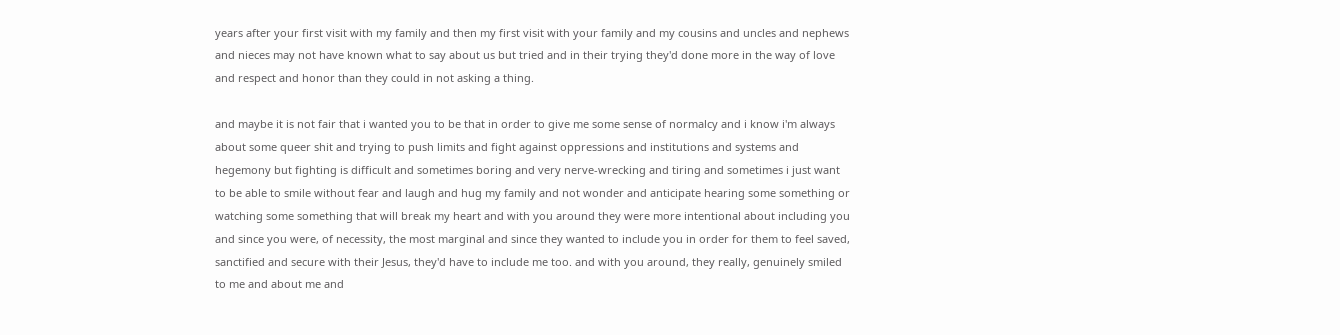years after your first visit with my family and then my first visit with your family and my cousins and uncles and nephews and nieces may not have known what to say about us but tried and in their trying they'd done more in the way of love and respect and honor than they could in not asking a thing.

and maybe it is not fair that i wanted you to be that in order to give me some sense of normalcy and i know i'm always about some queer shit and trying to push limits and fight against oppressions and institutions and systems and hegemony but fighting is difficult and sometimes boring and very nerve-wrecking and tiring and sometimes i just want to be able to smile without fear and laugh and hug my family and not wonder and anticipate hearing some something or watching some something that will break my heart and with you around they were more intentional about including you and since you were, of necessity, the most marginal and since they wanted to include you in order for them to feel saved, sanctified and secure with their Jesus, they'd have to include me too. and with you around, they really, genuinely smiled to me and about me and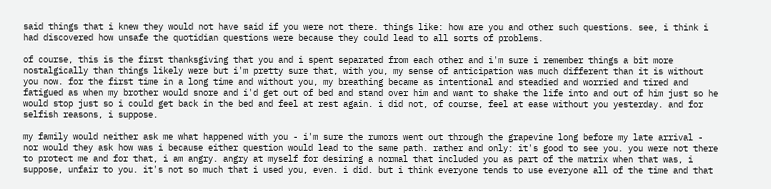said things that i knew they would not have said if you were not there. things like: how are you and other such questions. see, i think i had discovered how unsafe the quotidian questions were because they could lead to all sorts of problems.

of course, this is the first thanksgiving that you and i spent separated from each other and i'm sure i remember things a bit more nostalgically than things likely were but i'm pretty sure that, with you, my sense of anticipation was much different than it is without you now. for the first time in a long time and without you, my breathing became as intentional and steadied and worried and tired and fatigued as when my brother would snore and i'd get out of bed and stand over him and want to shake the life into and out of him just so he would stop just so i could get back in the bed and feel at rest again. i did not, of course, feel at ease without you yesterday. and for selfish reasons, i suppose.

my family would neither ask me what happened with you - i'm sure the rumors went out through the grapevine long before my late arrival - nor would they ask how was i because either question would lead to the same path. rather and only: it's good to see you. you were not there to protect me and for that, i am angry. angry at myself for desiring a normal that included you as part of the matrix when that was, i suppose, unfair to you. it's not so much that i used you, even. i did. but i think everyone tends to use everyone all of the time and that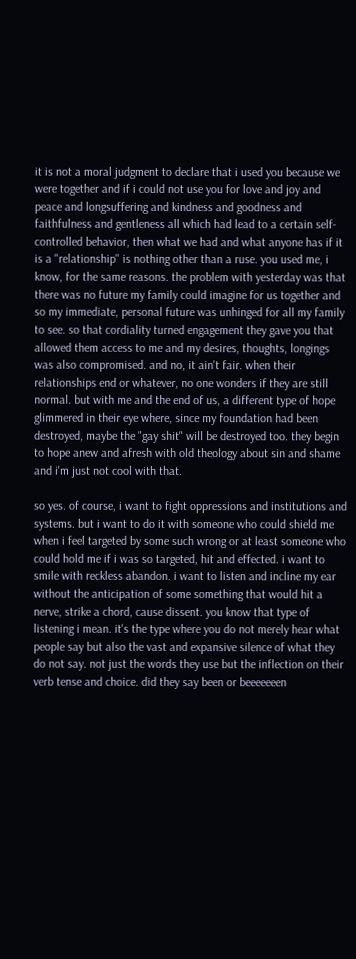it is not a moral judgment to declare that i used you because we were together and if i could not use you for love and joy and peace and longsuffering and kindness and goodness and faithfulness and gentleness all which had lead to a certain self-controlled behavior, then what we had and what anyone has if it is a "relationship" is nothing other than a ruse. you used me, i know, for the same reasons. the problem with yesterday was that there was no future my family could imagine for us together and so my immediate, personal future was unhinged for all my family to see. so that cordiality turned engagement they gave you that allowed them access to me and my desires, thoughts, longings was also compromised. and no, it ain't fair. when their relationships end or whatever, no one wonders if they are still normal. but with me and the end of us, a different type of hope glimmered in their eye where, since my foundation had been destroyed, maybe the "gay shit" will be destroyed too. they begin to hope anew and afresh with old theology about sin and shame and i'm just not cool with that.

so yes. of course, i want to fight oppressions and institutions and systems. but i want to do it with someone who could shield me when i feel targeted by some such wrong or at least someone who could hold me if i was so targeted, hit and effected. i want to smile with reckless abandon. i want to listen and incline my ear without the anticipation of some something that would hit a nerve, strike a chord, cause dissent. you know that type of listening i mean. it's the type where you do not merely hear what people say but also the vast and expansive silence of what they do not say. not just the words they use but the inflection on their verb tense and choice. did they say been or beeeeeeen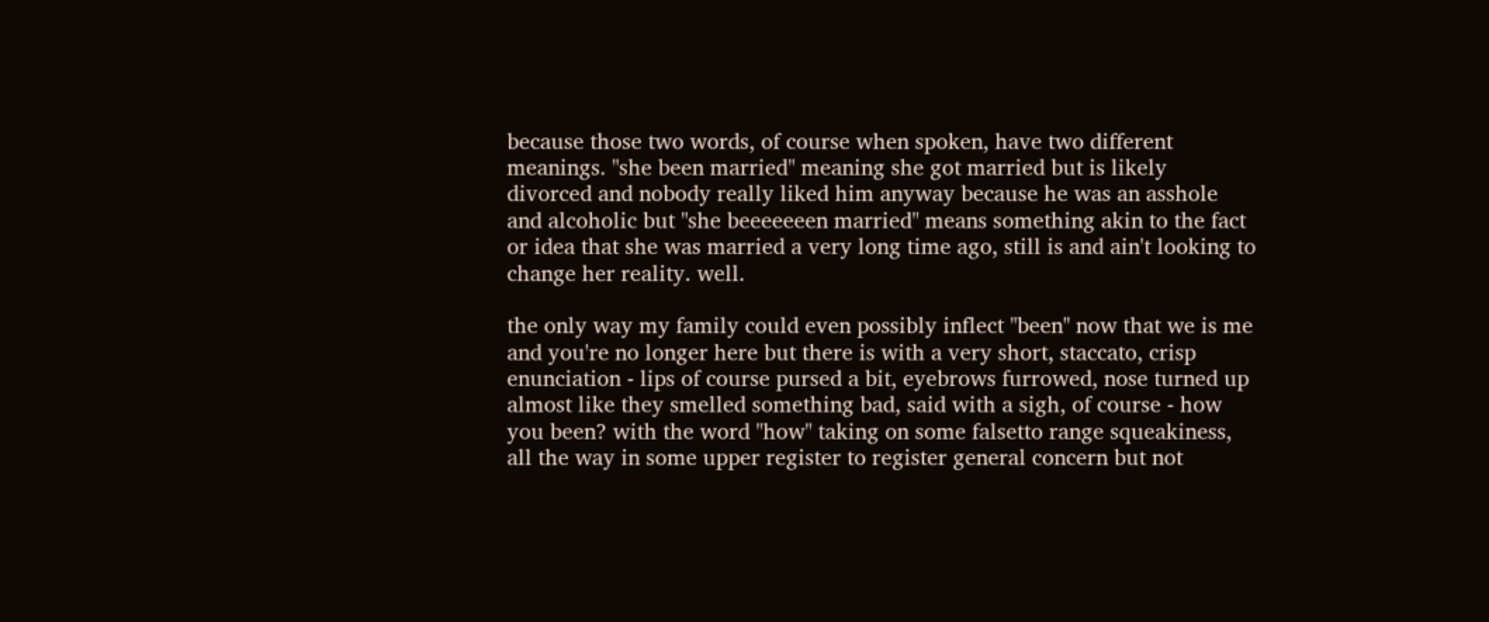because those two words, of course when spoken, have two different meanings. "she been married" meaning she got married but is likely divorced and nobody really liked him anyway because he was an asshole and alcoholic but "she beeeeeeen married" means something akin to the fact or idea that she was married a very long time ago, still is and ain't looking to change her reality. well.

the only way my family could even possibly inflect "been" now that we is me and you're no longer here but there is with a very short, staccato, crisp enunciation - lips of course pursed a bit, eyebrows furrowed, nose turned up almost like they smelled something bad, said with a sigh, of course - how you been? with the word "how" taking on some falsetto range squeakiness, all the way in some upper register to register general concern but not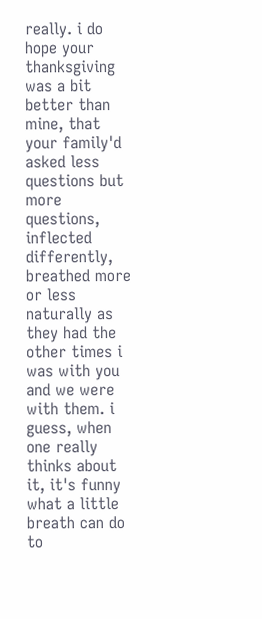really. i do hope your thanksgiving was a bit better than mine, that your family'd asked less questions but more questions, inflected differently, breathed more or less naturally as they had the other times i was with you and we were with them. i guess, when one really thinks about it, it's funny what a little breath can do to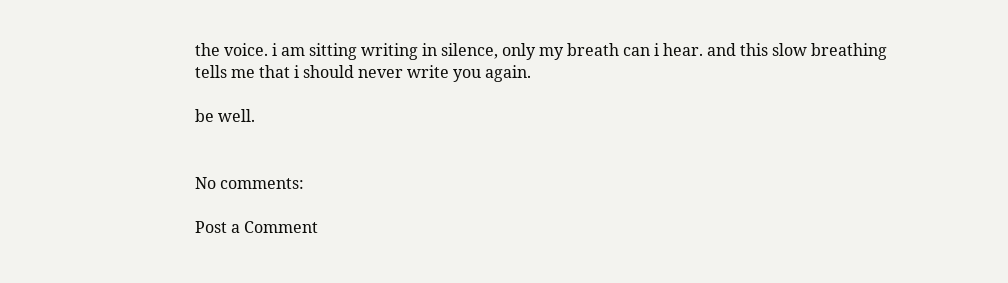the voice. i am sitting writing in silence, only my breath can i hear. and this slow breathing tells me that i should never write you again.

be well.


No comments:

Post a Comment